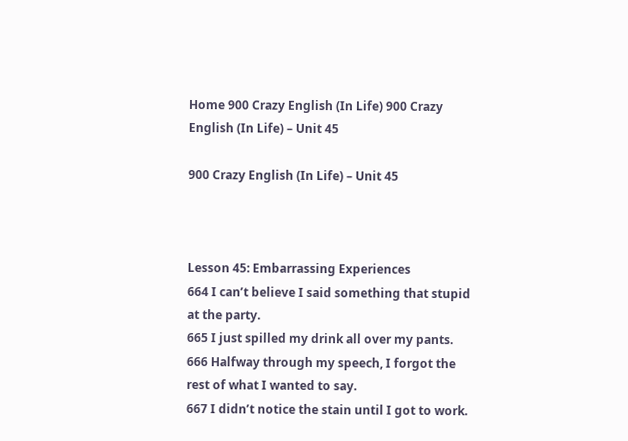Home 900 Crazy English (In Life) 900 Crazy English (In Life) – Unit 45

900 Crazy English (In Life) – Unit 45



Lesson 45: Embarrassing Experiences
664 I can’t believe I said something that stupid at the party.
665 I just spilled my drink all over my pants.
666 Halfway through my speech, I forgot the rest of what I wanted to say.
667 I didn’t notice the stain until I got to work.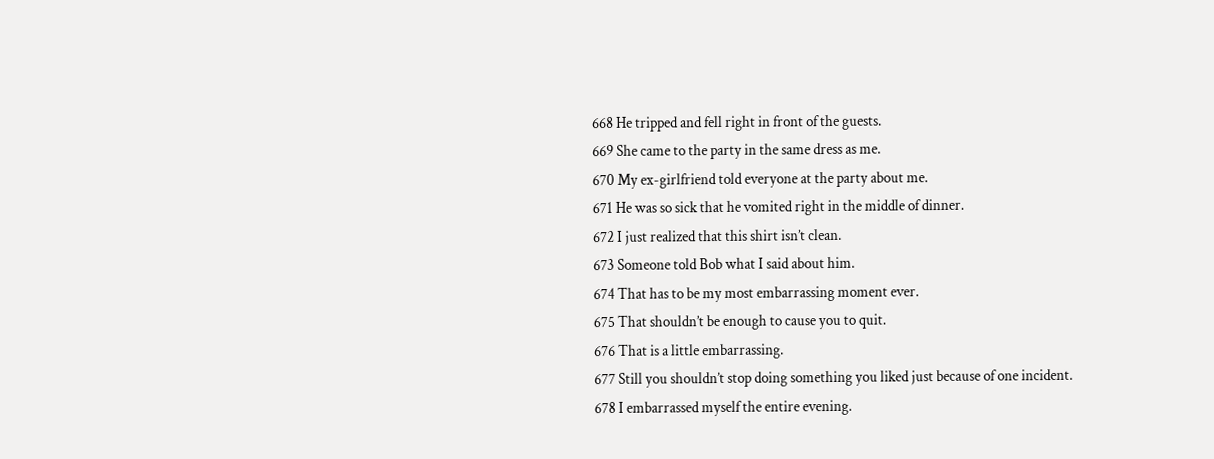668 He tripped and fell right in front of the guests.
669 She came to the party in the same dress as me.
670 My ex-girlfriend told everyone at the party about me.
671 He was so sick that he vomited right in the middle of dinner.
672 I just realized that this shirt isn’t clean.
673 Someone told Bob what I said about him.
674 That has to be my most embarrassing moment ever.
675 That shouldn’t be enough to cause you to quit.
676 That is a little embarrassing.
677 Still you shouldn’t stop doing something you liked just because of one incident.
678 I embarrassed myself the entire evening.